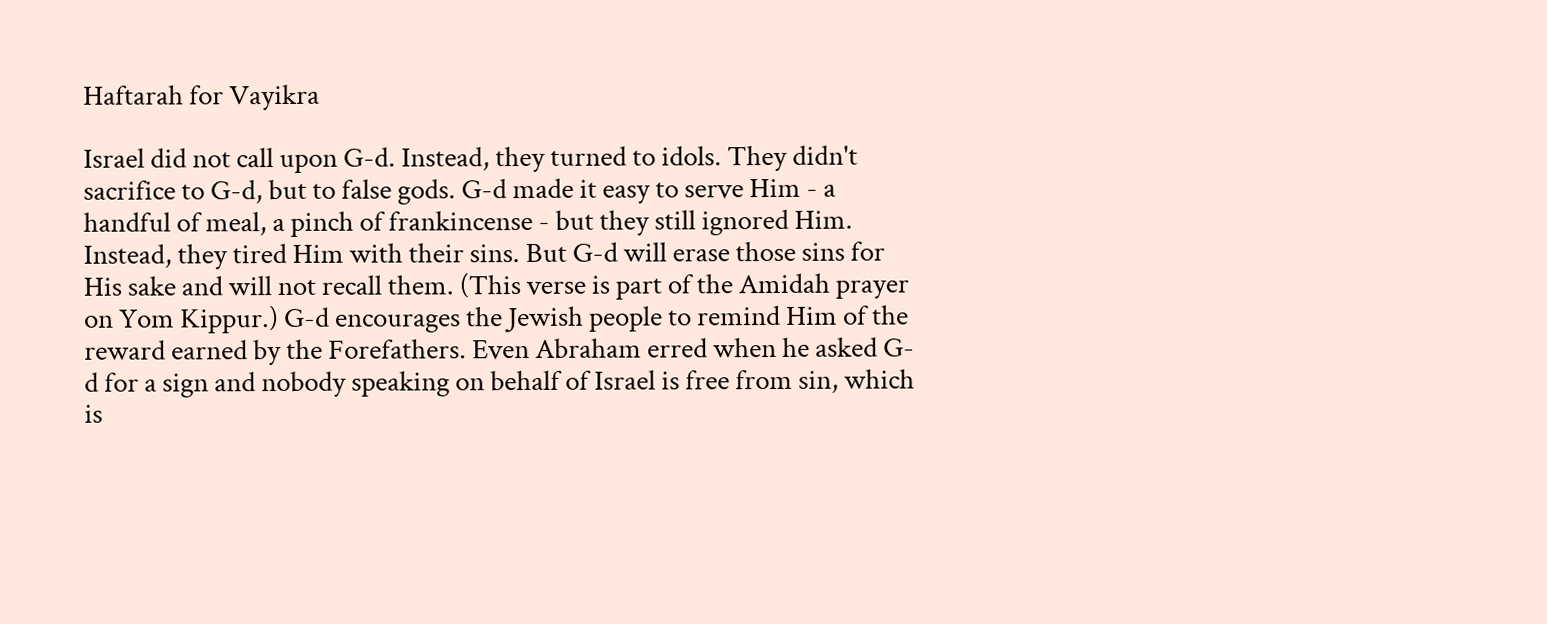Haftarah for Vayikra

Israel did not call upon G-d. Instead, they turned to idols. They didn't sacrifice to G-d, but to false gods. G-d made it easy to serve Him - a handful of meal, a pinch of frankincense - but they still ignored Him. Instead, they tired Him with their sins. But G-d will erase those sins for His sake and will not recall them. (This verse is part of the Amidah prayer on Yom Kippur.) G-d encourages the Jewish people to remind Him of the reward earned by the Forefathers. Even Abraham erred when he asked G-d for a sign and nobody speaking on behalf of Israel is free from sin, which is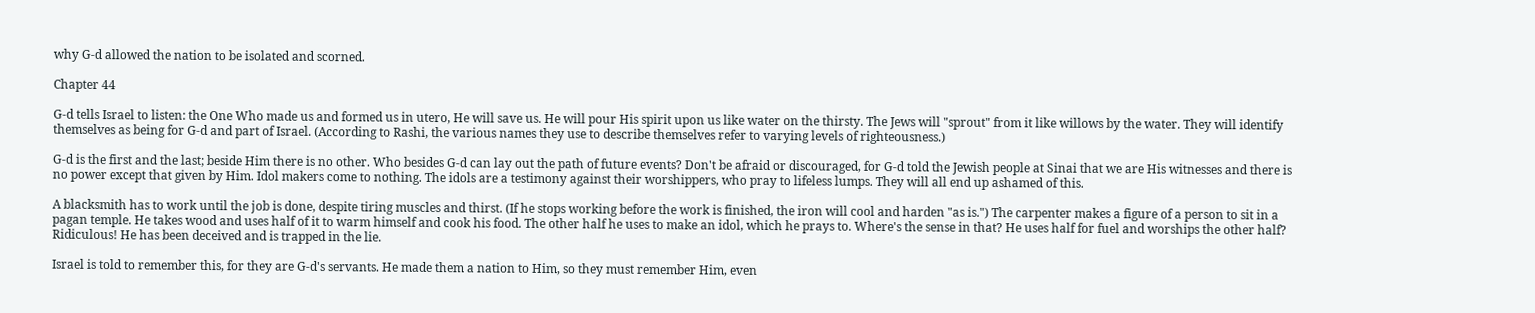why G-d allowed the nation to be isolated and scorned.

Chapter 44

G-d tells Israel to listen: the One Who made us and formed us in utero, He will save us. He will pour His spirit upon us like water on the thirsty. The Jews will "sprout" from it like willows by the water. They will identify themselves as being for G-d and part of Israel. (According to Rashi, the various names they use to describe themselves refer to varying levels of righteousness.)

G-d is the first and the last; beside Him there is no other. Who besides G-d can lay out the path of future events? Don't be afraid or discouraged, for G-d told the Jewish people at Sinai that we are His witnesses and there is no power except that given by Him. Idol makers come to nothing. The idols are a testimony against their worshippers, who pray to lifeless lumps. They will all end up ashamed of this.

A blacksmith has to work until the job is done, despite tiring muscles and thirst. (If he stops working before the work is finished, the iron will cool and harden "as is.") The carpenter makes a figure of a person to sit in a pagan temple. He takes wood and uses half of it to warm himself and cook his food. The other half he uses to make an idol, which he prays to. Where's the sense in that? He uses half for fuel and worships the other half? Ridiculous! He has been deceived and is trapped in the lie.

Israel is told to remember this, for they are G-d's servants. He made them a nation to Him, so they must remember Him, even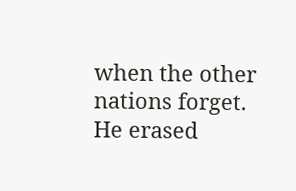when the other nations forget. He erased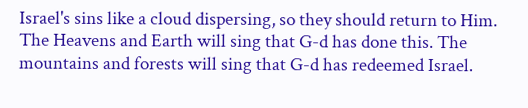Israel's sins like a cloud dispersing, so they should return to Him. The Heavens and Earth will sing that G-d has done this. The mountains and forests will sing that G-d has redeemed Israel.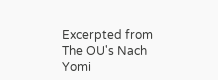Excerpted from The OU's Nach Yomi